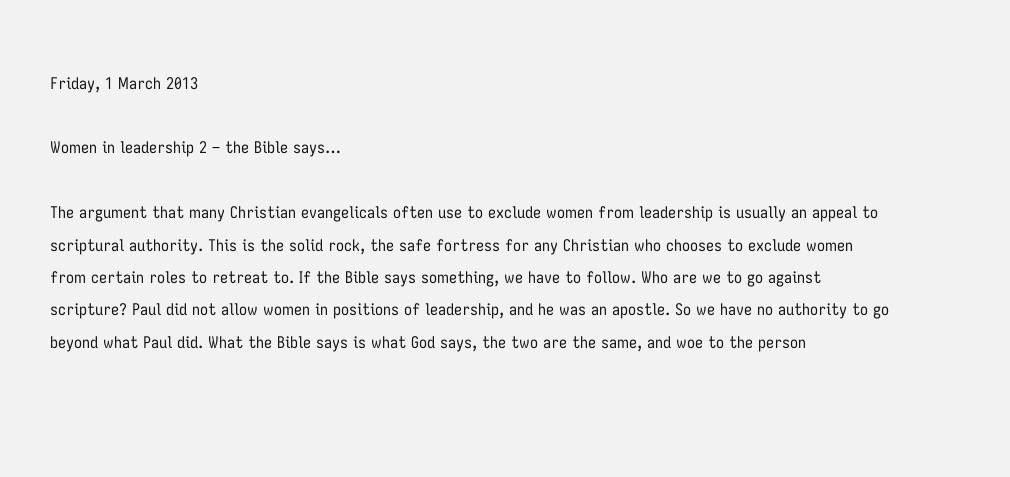Friday, 1 March 2013

Women in leadership 2 – the Bible says…

The argument that many Christian evangelicals often use to exclude women from leadership is usually an appeal to scriptural authority. This is the solid rock, the safe fortress for any Christian who chooses to exclude women from certain roles to retreat to. If the Bible says something, we have to follow. Who are we to go against scripture? Paul did not allow women in positions of leadership, and he was an apostle. So we have no authority to go beyond what Paul did. What the Bible says is what God says, the two are the same, and woe to the person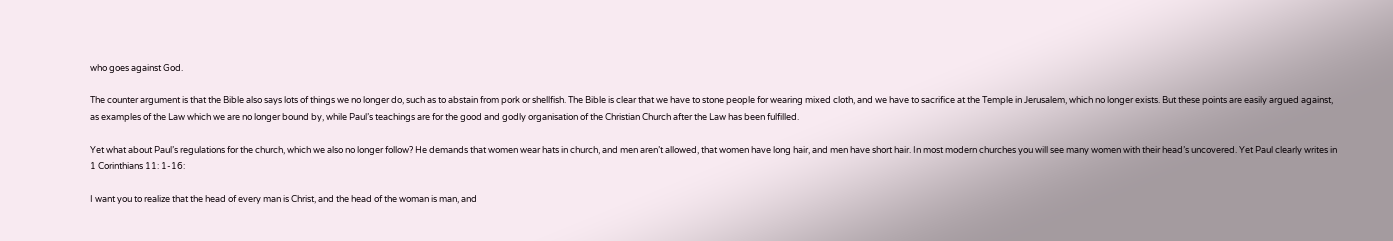who goes against God.

The counter argument is that the Bible also says lots of things we no longer do, such as to abstain from pork or shellfish. The Bible is clear that we have to stone people for wearing mixed cloth, and we have to sacrifice at the Temple in Jerusalem, which no longer exists. But these points are easily argued against, as examples of the Law which we are no longer bound by, while Paul’s teachings are for the good and godly organisation of the Christian Church after the Law has been fulfilled.

Yet what about Paul’s regulations for the church, which we also no longer follow? He demands that women wear hats in church, and men aren’t allowed, that women have long hair, and men have short hair. In most modern churches you will see many women with their head’s uncovered. Yet Paul clearly writes in 1 Corinthians 11: 1-16:

I want you to realize that the head of every man is Christ, and the head of the woman is man, and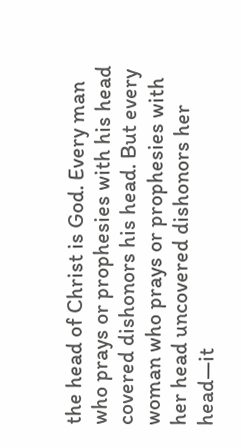the head of Christ is God. Every man who prays or prophesies with his head covered dishonors his head. But every woman who prays or prophesies with her head uncovered dishonors her head—it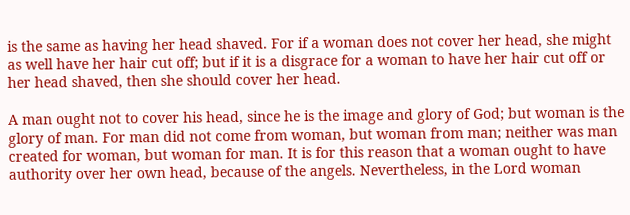is the same as having her head shaved. For if a woman does not cover her head, she might as well have her hair cut off; but if it is a disgrace for a woman to have her hair cut off or her head shaved, then she should cover her head.

A man ought not to cover his head, since he is the image and glory of God; but woman is the glory of man. For man did not come from woman, but woman from man; neither was man created for woman, but woman for man. It is for this reason that a woman ought to have authority over her own head, because of the angels. Nevertheless, in the Lord woman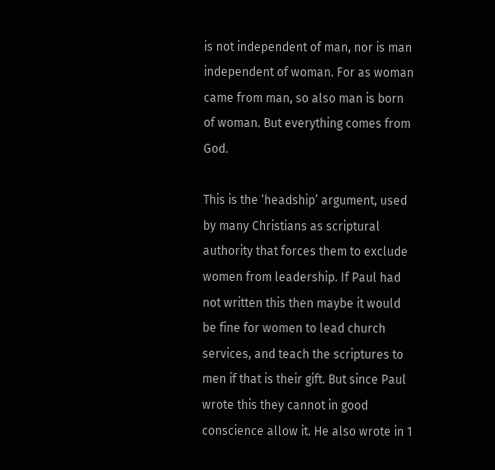is not independent of man, nor is man independent of woman. For as woman came from man, so also man is born of woman. But everything comes from God.

This is the ‘headship’ argument, used by many Christians as scriptural authority that forces them to exclude women from leadership. If Paul had not written this then maybe it would be fine for women to lead church services, and teach the scriptures to men if that is their gift. But since Paul wrote this they cannot in good conscience allow it. He also wrote in 1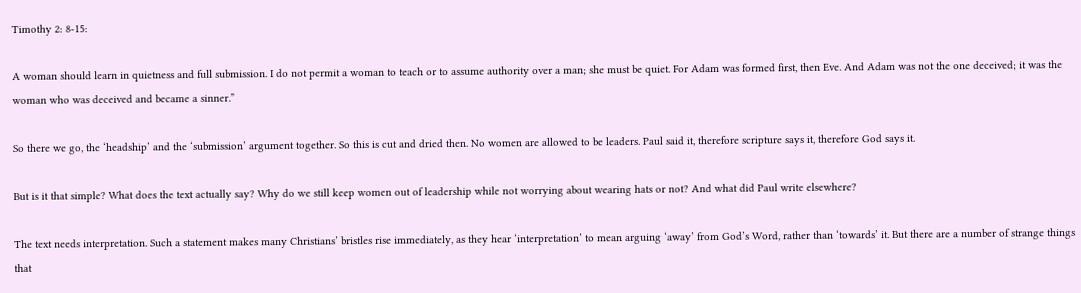Timothy 2: 8-15:

A woman should learn in quietness and full submission. I do not permit a woman to teach or to assume authority over a man; she must be quiet. For Adam was formed first, then Eve. And Adam was not the one deceived; it was the woman who was deceived and became a sinner.”

So there we go, the ‘headship’ and the ‘submission’ argument together. So this is cut and dried then. No women are allowed to be leaders. Paul said it, therefore scripture says it, therefore God says it.

But is it that simple? What does the text actually say? Why do we still keep women out of leadership while not worrying about wearing hats or not? And what did Paul write elsewhere?

The text needs interpretation. Such a statement makes many Christians’ bristles rise immediately, as they hear ‘interpretation’ to mean arguing ‘away’ from God’s Word, rather than ‘towards’ it. But there are a number of strange things that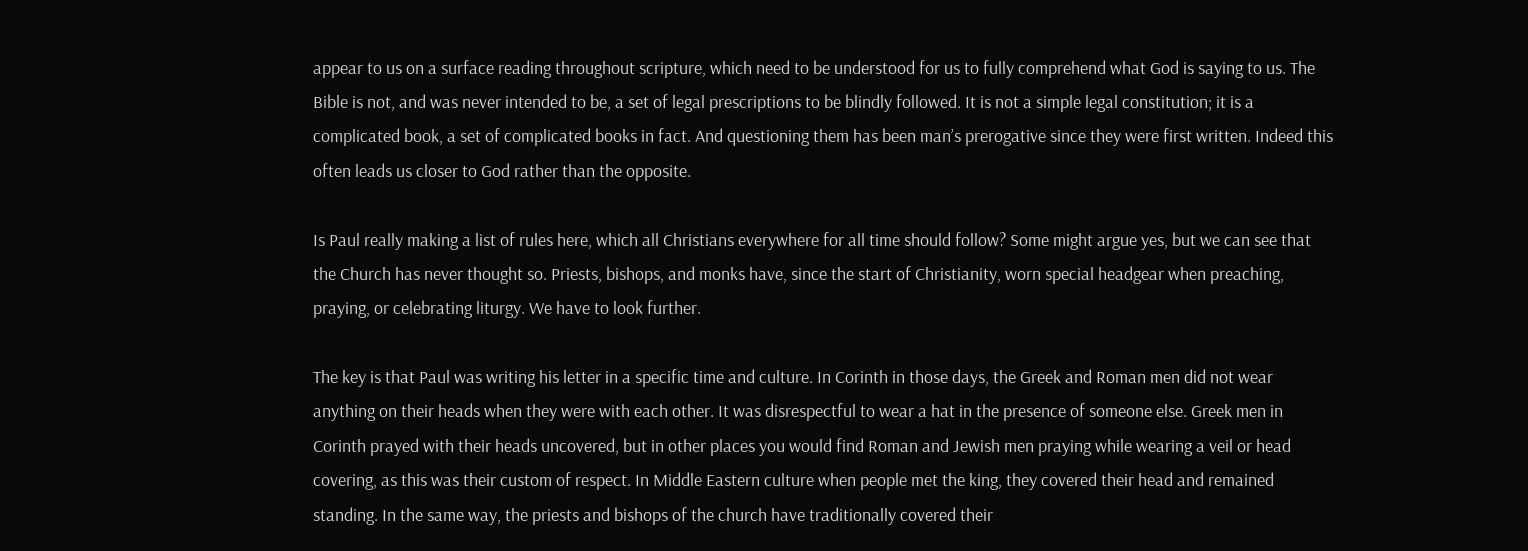appear to us on a surface reading throughout scripture, which need to be understood for us to fully comprehend what God is saying to us. The Bible is not, and was never intended to be, a set of legal prescriptions to be blindly followed. It is not a simple legal constitution; it is a complicated book, a set of complicated books in fact. And questioning them has been man’s prerogative since they were first written. Indeed this often leads us closer to God rather than the opposite.

Is Paul really making a list of rules here, which all Christians everywhere for all time should follow? Some might argue yes, but we can see that the Church has never thought so. Priests, bishops, and monks have, since the start of Christianity, worn special headgear when preaching, praying, or celebrating liturgy. We have to look further.

The key is that Paul was writing his letter in a specific time and culture. In Corinth in those days, the Greek and Roman men did not wear anything on their heads when they were with each other. It was disrespectful to wear a hat in the presence of someone else. Greek men in Corinth prayed with their heads uncovered, but in other places you would find Roman and Jewish men praying while wearing a veil or head covering, as this was their custom of respect. In Middle Eastern culture when people met the king, they covered their head and remained standing. In the same way, the priests and bishops of the church have traditionally covered their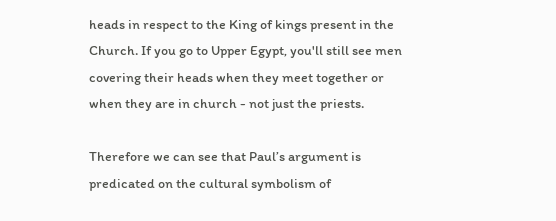heads in respect to the King of kings present in the Church. If you go to Upper Egypt, you'll still see men covering their heads when they meet together or when they are in church - not just the priests.

Therefore we can see that Paul’s argument is predicated on the cultural symbolism of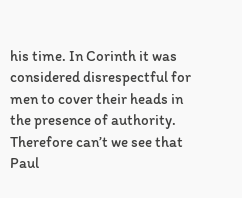his time. In Corinth it was considered disrespectful for men to cover their heads in the presence of authority. Therefore can’t we see that Paul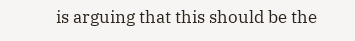is arguing that this should be the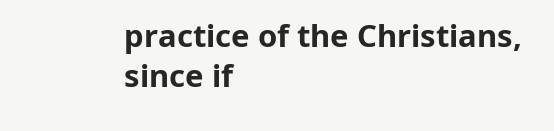practice of the Christians, since if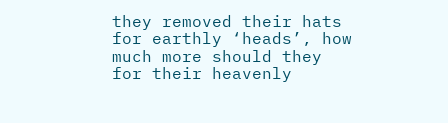they removed their hats for earthly ‘heads’, how much more should they for their heavenly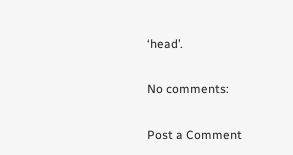‘head’.

No comments:

Post a Comment